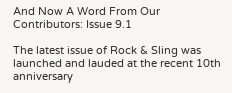And Now A Word From Our Contributors: Issue 9.1

The latest issue of Rock & Sling was launched and lauded at the recent 10th anniversary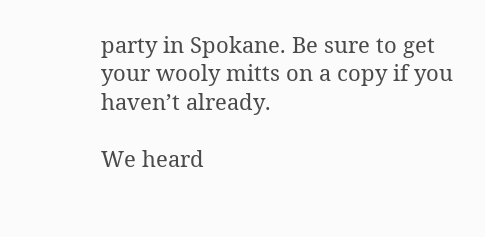party in Spokane. Be sure to get your wooly mitts on a copy if you haven’t already.

We heard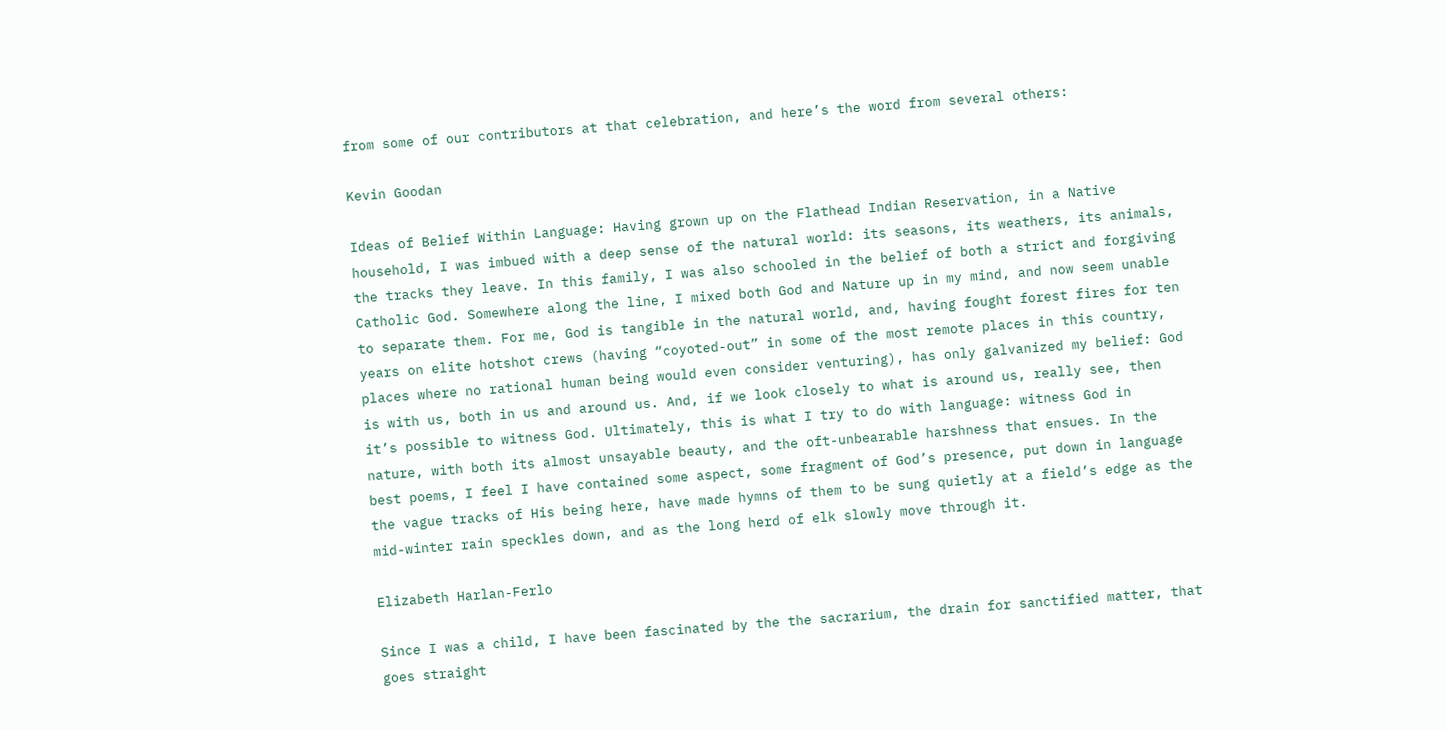from some of our contributors at that celebration, and here’s the word from several others:

Kevin Goodan

Ideas of Belief Within Language: Having grown up on the Flathead Indian Reservation, in a Native household, I was imbued with a deep sense of the natural world: its seasons, its weathers, its animals, the tracks they leave. In this family, I was also schooled in the belief of both a strict and forgiving Catholic God. Somewhere along the line, I mixed both God and Nature up in my mind, and now seem unable to separate them. For me, God is tangible in the natural world, and, having fought forest fires for ten years on elite hotshot crews (having “coyoted-out” in some of the most remote places in this country, places where no rational human being would even consider venturing), has only galvanized my belief: God is with us, both in us and around us. And, if we look closely to what is around us, really see, then it’s possible to witness God. Ultimately, this is what I try to do with language: witness God in nature, with both its almost unsayable beauty, and the oft-unbearable harshness that ensues. In the best poems, I feel I have contained some aspect, some fragment of God’s presence, put down in language the vague tracks of His being here, have made hymns of them to be sung quietly at a field’s edge as the mid-winter rain speckles down, and as the long herd of elk slowly move through it.

Elizabeth Harlan-Ferlo

Since I was a child, I have been fascinated by the the sacrarium, the drain for sanctified matter, that goes straight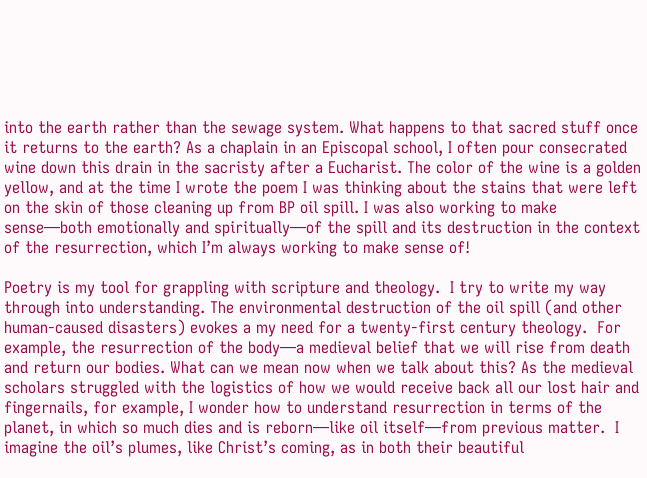into the earth rather than the sewage system. What happens to that sacred stuff once it returns to the earth? As a chaplain in an Episcopal school, I often pour consecrated wine down this drain in the sacristy after a Eucharist. The color of the wine is a golden yellow, and at the time I wrote the poem I was thinking about the stains that were left on the skin of those cleaning up from BP oil spill. I was also working to make sense—both emotionally and spiritually—of the spill and its destruction in the context of the resurrection, which I’m always working to make sense of!

Poetry is my tool for grappling with scripture and theology.  I try to write my way through into understanding. The environmental destruction of the oil spill (and other human-caused disasters) evokes a my need for a twenty-first century theology.  For example, the resurrection of the body—a medieval belief that we will rise from death and return our bodies. What can we mean now when we talk about this? As the medieval scholars struggled with the logistics of how we would receive back all our lost hair and fingernails, for example, I wonder how to understand resurrection in terms of the planet, in which so much dies and is reborn—like oil itself—from previous matter.  I imagine the oil’s plumes, like Christ’s coming, as in both their beautiful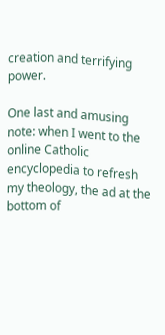creation and terrifying power.

One last and amusing note: when I went to the online Catholic encyclopedia to refresh my theology, the ad at the bottom of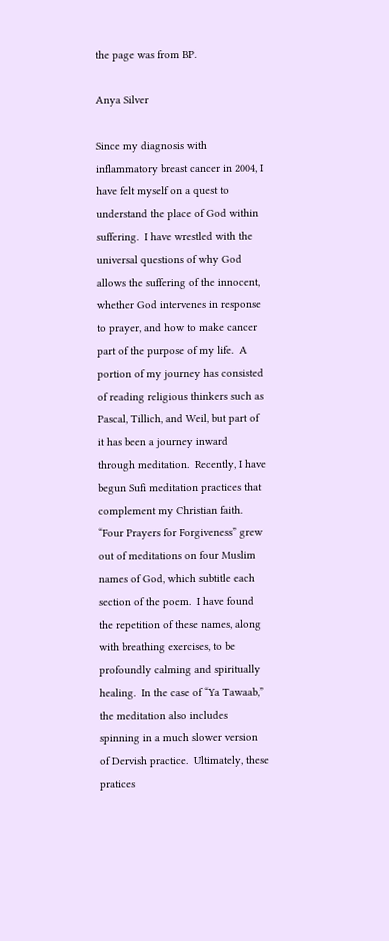the page was from BP.

Anya Silver

Since my diagnosis with inflammatory breast cancer in 2004, I have felt myself on a quest to understand the place of God within suffering.  I have wrestled with the universal questions of why God allows the suffering of the innocent, whether God intervenes in response to prayer, and how to make cancer part of the purpose of my life.  A portion of my journey has consisted of reading religious thinkers such as Pascal, Tillich, and Weil, but part of it has been a journey inward through meditation.  Recently, I have begun Sufi meditation practices that complement my Christian faith.  “Four Prayers for Forgiveness” grew out of meditations on four Muslim names of God, which subtitle each section of the poem.  I have found the repetition of these names, along with breathing exercises, to be profoundly calming and spiritually healing.  In the case of “Ya Tawaab,” the meditation also includes spinning in a much slower version of Dervish practice.  Ultimately, these pratices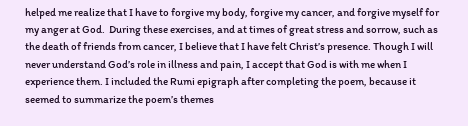helped me realize that I have to forgive my body, forgive my cancer, and forgive myself for my anger at God.  During these exercises, and at times of great stress and sorrow, such as the death of friends from cancer, I believe that I have felt Christ’s presence. Though I will never understand God’s role in illness and pain, I accept that God is with me when I experience them. I included the Rumi epigraph after completing the poem, because it seemed to summarize the poem’s themes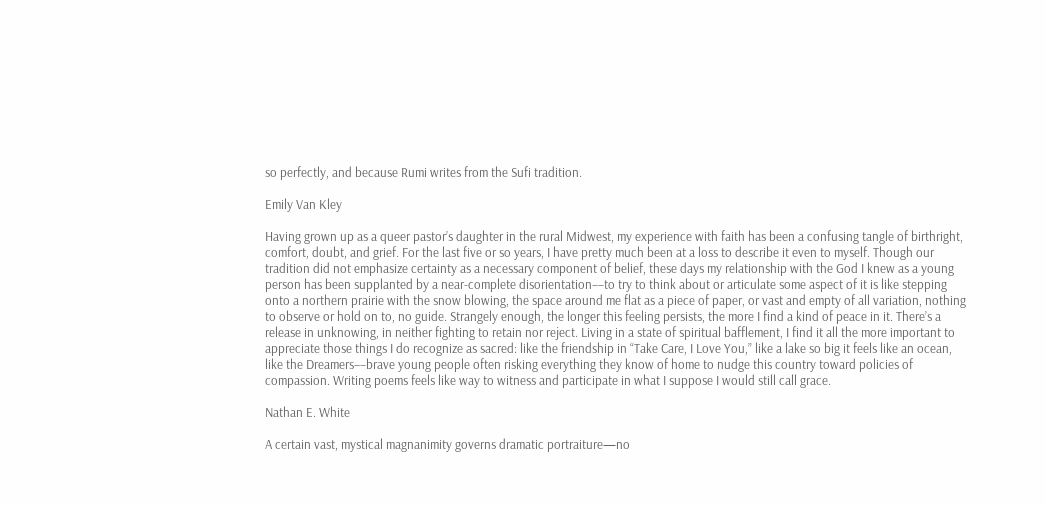so perfectly, and because Rumi writes from the Sufi tradition.

Emily Van Kley

Having grown up as a queer pastor’s daughter in the rural Midwest, my experience with faith has been a confusing tangle of birthright, comfort, doubt, and grief. For the last five or so years, I have pretty much been at a loss to describe it even to myself. Though our tradition did not emphasize certainty as a necessary component of belief, these days my relationship with the God I knew as a young person has been supplanted by a near-complete disorientation––to try to think about or articulate some aspect of it is like stepping onto a northern prairie with the snow blowing, the space around me flat as a piece of paper, or vast and empty of all variation, nothing to observe or hold on to, no guide. Strangely enough, the longer this feeling persists, the more I find a kind of peace in it. There’s a release in unknowing, in neither fighting to retain nor reject. Living in a state of spiritual bafflement, I find it all the more important to appreciate those things I do recognize as sacred: like the friendship in “Take Care, I Love You,” like a lake so big it feels like an ocean, like the Dreamers––brave young people often risking everything they know of home to nudge this country toward policies of compassion. Writing poems feels like way to witness and participate in what I suppose I would still call grace.

Nathan E. White

A certain vast, mystical magnanimity governs dramatic portraiture—no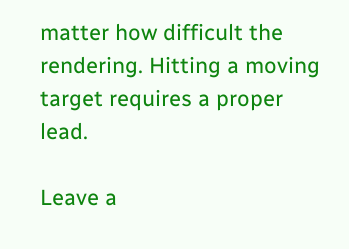matter how difficult the rendering. Hitting a moving target requires a proper lead.

Leave a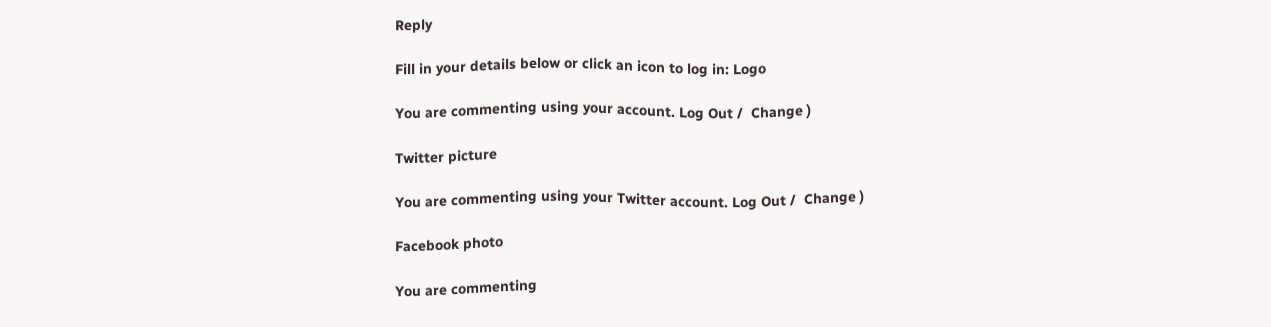Reply

Fill in your details below or click an icon to log in: Logo

You are commenting using your account. Log Out /  Change )

Twitter picture

You are commenting using your Twitter account. Log Out /  Change )

Facebook photo

You are commenting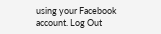using your Facebook account. Log Out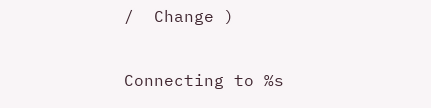/  Change )

Connecting to %s